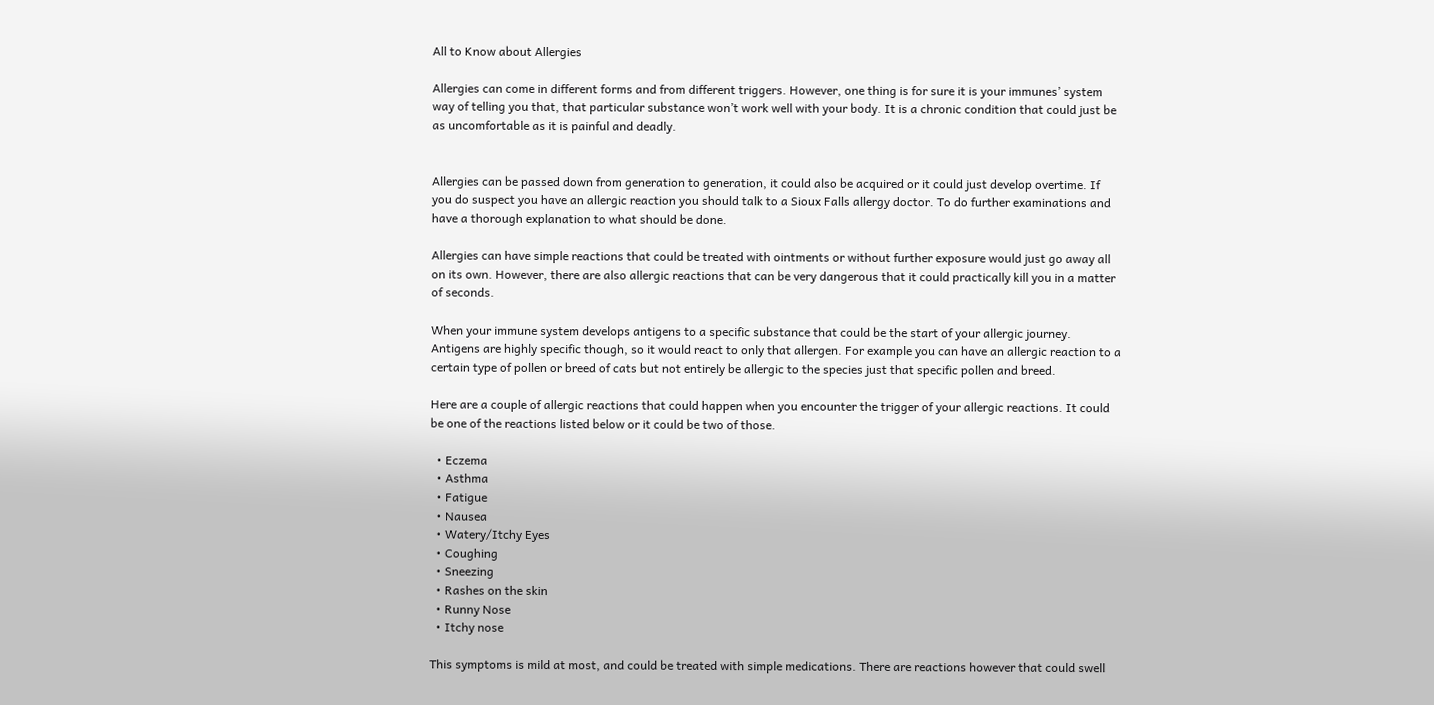All to Know about Allergies

Allergies can come in different forms and from different triggers. However, one thing is for sure it is your immunes’ system way of telling you that, that particular substance won’t work well with your body. It is a chronic condition that could just be as uncomfortable as it is painful and deadly.


Allergies can be passed down from generation to generation, it could also be acquired or it could just develop overtime. If you do suspect you have an allergic reaction you should talk to a Sioux Falls allergy doctor. To do further examinations and have a thorough explanation to what should be done.

Allergies can have simple reactions that could be treated with ointments or without further exposure would just go away all on its own. However, there are also allergic reactions that can be very dangerous that it could practically kill you in a matter of seconds.

When your immune system develops antigens to a specific substance that could be the start of your allergic journey. Antigens are highly specific though, so it would react to only that allergen. For example you can have an allergic reaction to a certain type of pollen or breed of cats but not entirely be allergic to the species just that specific pollen and breed.

Here are a couple of allergic reactions that could happen when you encounter the trigger of your allergic reactions. It could be one of the reactions listed below or it could be two of those.

  • Eczema
  • Asthma
  • Fatigue
  • Nausea
  • Watery/Itchy Eyes
  • Coughing
  • Sneezing
  • Rashes on the skin
  • Runny Nose
  • Itchy nose

This symptoms is mild at most, and could be treated with simple medications. There are reactions however that could swell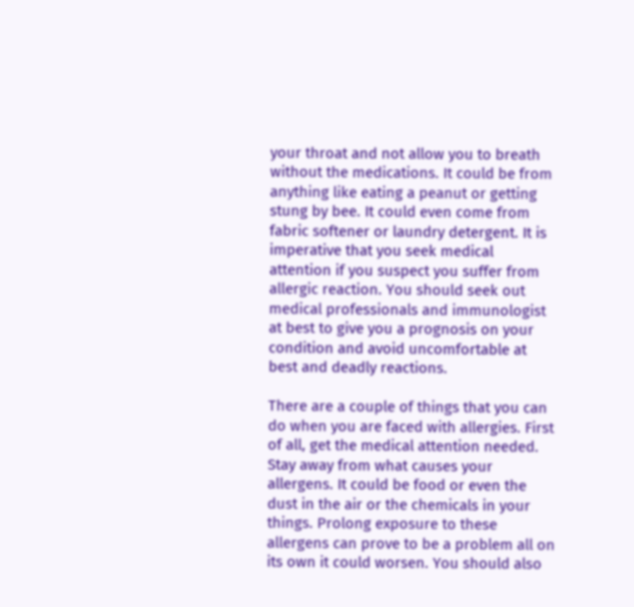your throat and not allow you to breath without the medications. It could be from anything like eating a peanut or getting stung by bee. It could even come from fabric softener or laundry detergent. It is imperative that you seek medical attention if you suspect you suffer from allergic reaction. You should seek out medical professionals and immunologist at best to give you a prognosis on your condition and avoid uncomfortable at best and deadly reactions.

There are a couple of things that you can do when you are faced with allergies. First of all, get the medical attention needed. Stay away from what causes your allergens. It could be food or even the dust in the air or the chemicals in your things. Prolong exposure to these allergens can prove to be a problem all on its own it could worsen. You should also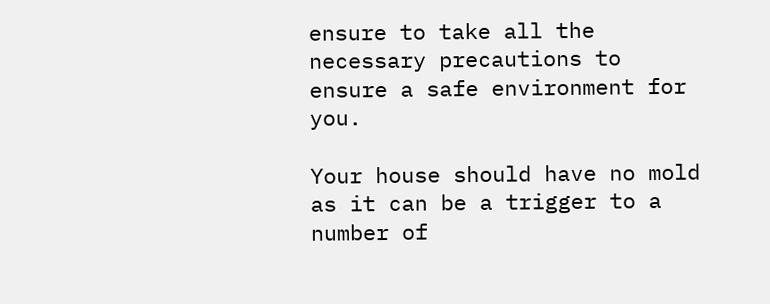ensure to take all the necessary precautions to ensure a safe environment for you.

Your house should have no mold as it can be a trigger to a number of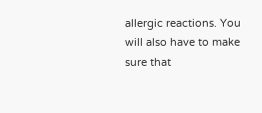allergic reactions. You will also have to make sure that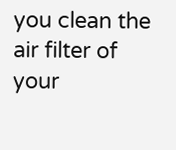you clean the air filter of your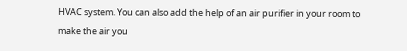HVAC system. You can also add the help of an air purifier in your room to make the air you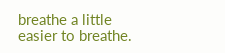breathe a little easier to breathe.